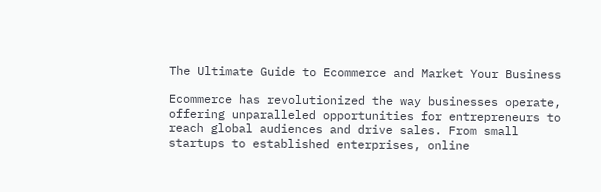The Ultimate Guide to Ecommerce and Market Your Business

Ecommerce has revolutionized the way businesses operate, offering unparalleled opportunities for entrepreneurs to reach global audiences and drive sales. From small startups to established enterprises, online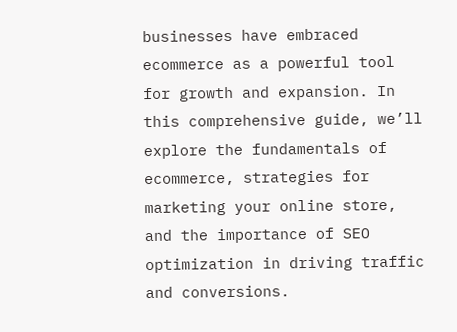businesses have embraced ecommerce as a powerful tool for growth and expansion. In this comprehensive guide, we’ll explore the fundamentals of ecommerce, strategies for marketing your online store, and the importance of SEO optimization in driving traffic and conversions.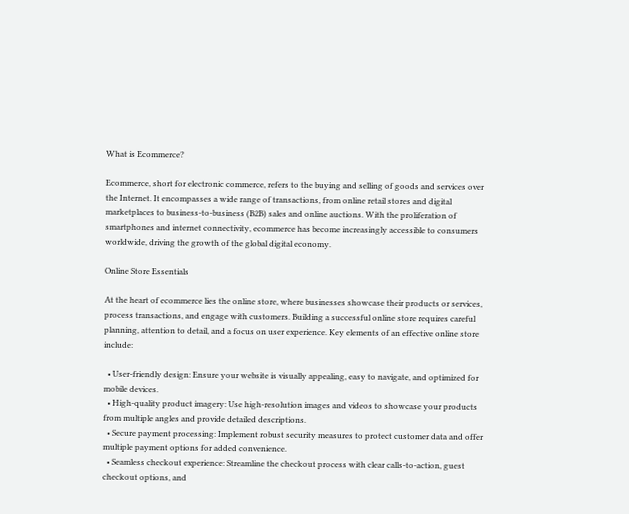What is Ecommerce?

Ecommerce, short for electronic commerce, refers to the buying and selling of goods and services over the Internet. It encompasses a wide range of transactions, from online retail stores and digital marketplaces to business-to-business (B2B) sales and online auctions. With the proliferation of smartphones and internet connectivity, ecommerce has become increasingly accessible to consumers worldwide, driving the growth of the global digital economy.

Online Store Essentials

At the heart of ecommerce lies the online store, where businesses showcase their products or services, process transactions, and engage with customers. Building a successful online store requires careful planning, attention to detail, and a focus on user experience. Key elements of an effective online store include:

  • User-friendly design: Ensure your website is visually appealing, easy to navigate, and optimized for mobile devices.
  • High-quality product imagery: Use high-resolution images and videos to showcase your products from multiple angles and provide detailed descriptions.
  • Secure payment processing: Implement robust security measures to protect customer data and offer multiple payment options for added convenience.
  • Seamless checkout experience: Streamline the checkout process with clear calls-to-action, guest checkout options, and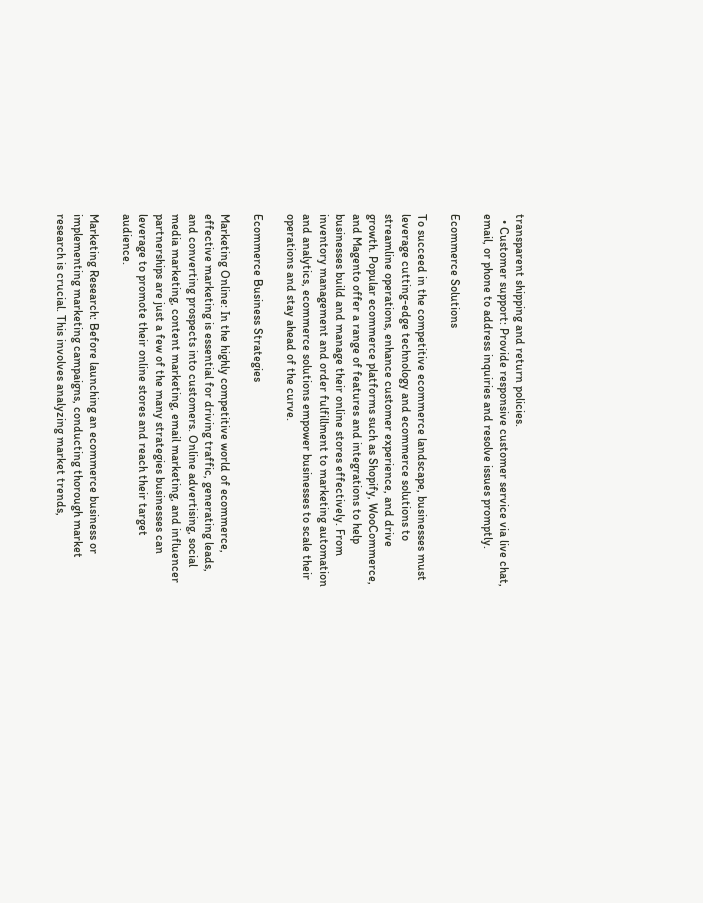transparent shipping and return policies.
  • Customer support: Provide responsive customer service via live chat, email, or phone to address inquiries and resolve issues promptly.

Ecommerce Solutions

To succeed in the competitive ecommerce landscape, businesses must leverage cutting-edge technology and ecommerce solutions to streamline operations, enhance customer experience, and drive growth. Popular ecommerce platforms such as Shopify, WooCommerce, and Magento offer a range of features and integrations to help businesses build and manage their online stores effectively. From inventory management and order fulfillment to marketing automation and analytics, ecommerce solutions empower businesses to scale their operations and stay ahead of the curve.

Ecommerce Business Strategies

Marketing Online: In the highly competitive world of ecommerce, effective marketing is essential for driving traffic, generating leads, and converting prospects into customers. Online advertising, social media marketing, content marketing, email marketing, and influencer partnerships are just a few of the many strategies businesses can leverage to promote their online stores and reach their target audience.

Marketing Research: Before launching an ecommerce business or implementing marketing campaigns, conducting thorough market research is crucial. This involves analyzing market trends,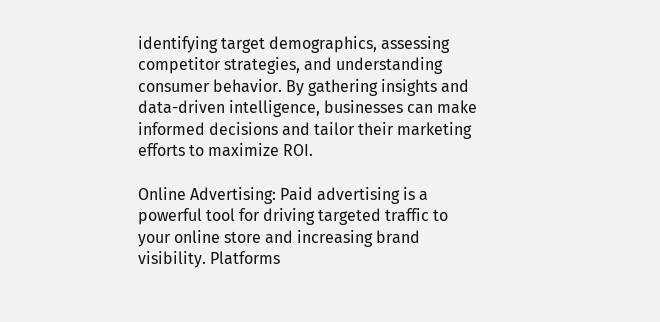identifying target demographics, assessing competitor strategies, and understanding consumer behavior. By gathering insights and data-driven intelligence, businesses can make informed decisions and tailor their marketing efforts to maximize ROI.

Online Advertising: Paid advertising is a powerful tool for driving targeted traffic to your online store and increasing brand visibility. Platforms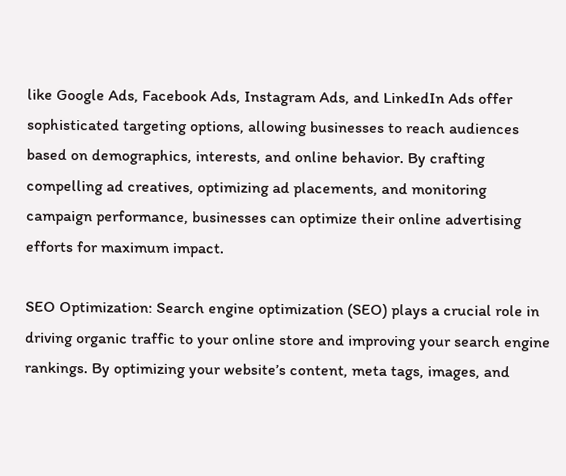like Google Ads, Facebook Ads, Instagram Ads, and LinkedIn Ads offer sophisticated targeting options, allowing businesses to reach audiences based on demographics, interests, and online behavior. By crafting compelling ad creatives, optimizing ad placements, and monitoring campaign performance, businesses can optimize their online advertising efforts for maximum impact.

SEO Optimization: Search engine optimization (SEO) plays a crucial role in driving organic traffic to your online store and improving your search engine rankings. By optimizing your website’s content, meta tags, images, and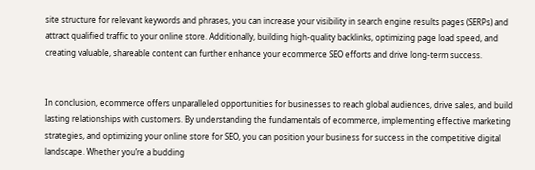site structure for relevant keywords and phrases, you can increase your visibility in search engine results pages (SERPs) and attract qualified traffic to your online store. Additionally, building high-quality backlinks, optimizing page load speed, and creating valuable, shareable content can further enhance your ecommerce SEO efforts and drive long-term success.


In conclusion, ecommerce offers unparalleled opportunities for businesses to reach global audiences, drive sales, and build lasting relationships with customers. By understanding the fundamentals of ecommerce, implementing effective marketing strategies, and optimizing your online store for SEO, you can position your business for success in the competitive digital landscape. Whether you’re a budding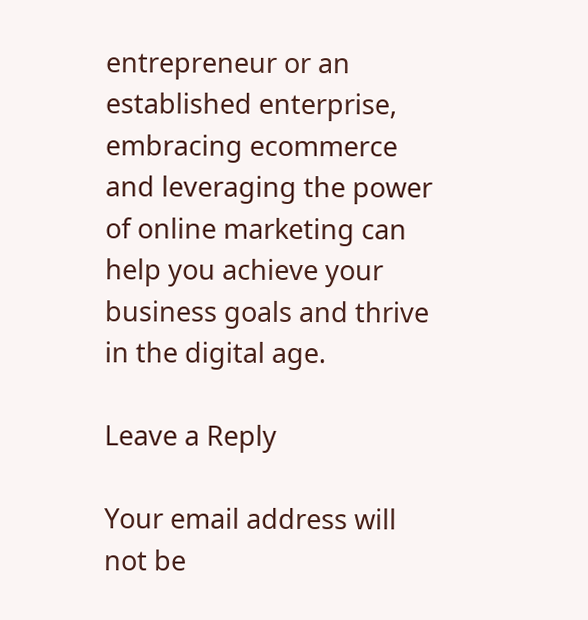entrepreneur or an established enterprise, embracing ecommerce and leveraging the power of online marketing can help you achieve your business goals and thrive in the digital age.

Leave a Reply

Your email address will not be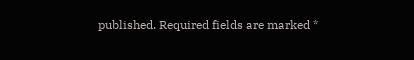published. Required fields are marked *